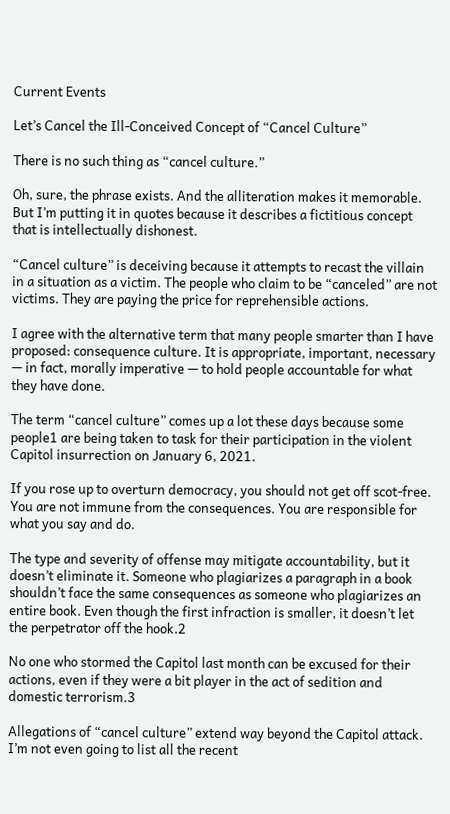Current Events

Let’s Cancel the Ill-Conceived Concept of “Cancel Culture”

There is no such thing as “cancel culture.”

Oh, sure, the phrase exists. And the alliteration makes it memorable. But I’m putting it in quotes because it describes a fictitious concept that is intellectually dishonest.

“Cancel culture” is deceiving because it attempts to recast the villain in a situation as a victim. The people who claim to be “canceled” are not victims. They are paying the price for reprehensible actions.

I agree with the alternative term that many people smarter than I have proposed: consequence culture. It is appropriate, important, necessary — in fact, morally imperative — to hold people accountable for what they have done.

The term “cancel culture” comes up a lot these days because some people1 are being taken to task for their participation in the violent Capitol insurrection on January 6, 2021.

If you rose up to overturn democracy, you should not get off scot-free. You are not immune from the consequences. You are responsible for what you say and do.

The type and severity of offense may mitigate accountability, but it doesn’t eliminate it. Someone who plagiarizes a paragraph in a book shouldn’t face the same consequences as someone who plagiarizes an entire book. Even though the first infraction is smaller, it doesn’t let the perpetrator off the hook.2

No one who stormed the Capitol last month can be excused for their actions, even if they were a bit player in the act of sedition and domestic terrorism.3

Allegations of “cancel culture” extend way beyond the Capitol attack. I’m not even going to list all the recent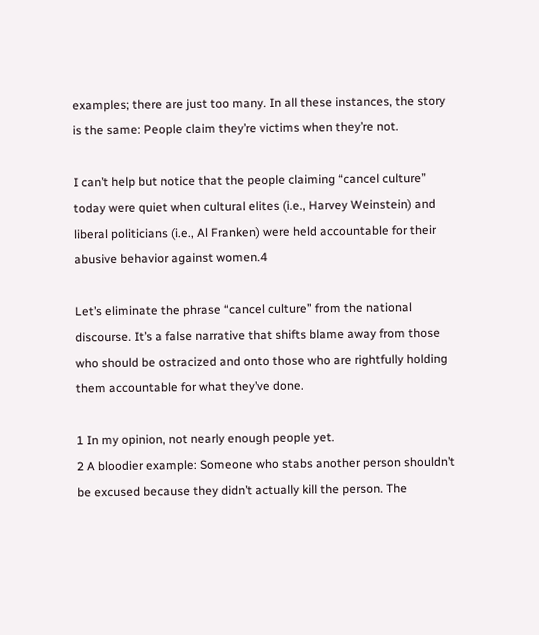examples; there are just too many. In all these instances, the story is the same: People claim they’re victims when they’re not.

I can’t help but notice that the people claiming “cancel culture” today were quiet when cultural elites (i.e., Harvey Weinstein) and liberal politicians (i.e., Al Franken) were held accountable for their abusive behavior against women.4

Let’s eliminate the phrase “cancel culture” from the national discourse. It’s a false narrative that shifts blame away from those who should be ostracized and onto those who are rightfully holding them accountable for what they’ve done.

1 In my opinion, not nearly enough people yet.
2 A bloodier example: Someone who stabs another person shouldn’t be excused because they didn’t actually kill the person. The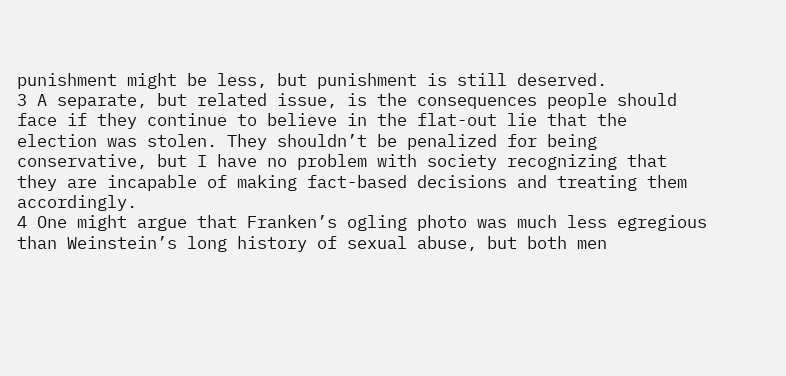punishment might be less, but punishment is still deserved.
3 A separate, but related issue, is the consequences people should face if they continue to believe in the flat-out lie that the election was stolen. They shouldn’t be penalized for being conservative, but I have no problem with society recognizing that they are incapable of making fact-based decisions and treating them accordingly.
4 One might argue that Franken’s ogling photo was much less egregious than Weinstein’s long history of sexual abuse, but both men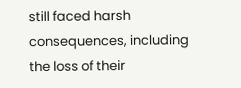still faced harsh consequences, including the loss of their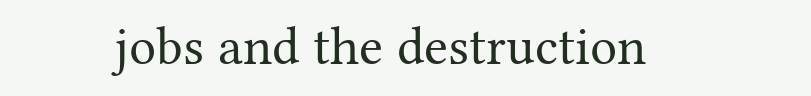jobs and the destruction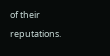of their reputations.